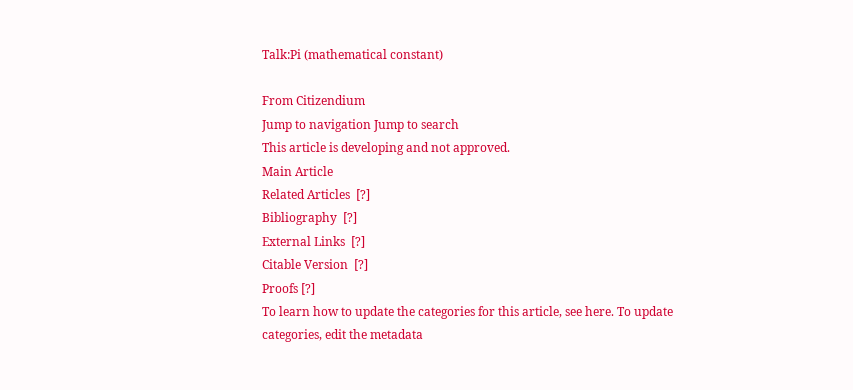Talk:Pi (mathematical constant)

From Citizendium
Jump to navigation Jump to search
This article is developing and not approved.
Main Article
Related Articles  [?]
Bibliography  [?]
External Links  [?]
Citable Version  [?]
Proofs [?]
To learn how to update the categories for this article, see here. To update categories, edit the metadata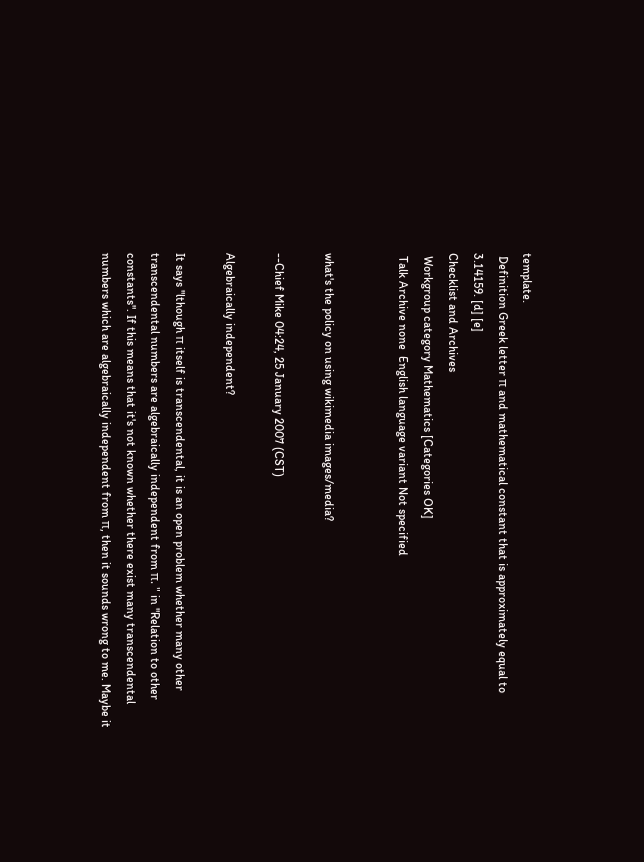template.
 Definition Greek letter π and mathematical constant that is approximately equal to 3.14159. [d] [e]
Checklist and Archives
 Workgroup category Mathematics [Categories OK]
 Talk Archive none  English language variant Not specified


what's the policy on using wikimedia images/media?

--Chief Mike 04:24, 25 January 2007 (CST)

Algebraically independent?

It says "lthough π itself is transcendental, it is an open problem whether many other transcendental numbers are algebraically independent from π. " in "Relation to other constants". If this means that it's not known whether there exist many transcendental numbers which are algebraically independent from π, then it sounds wrong to me. Maybe it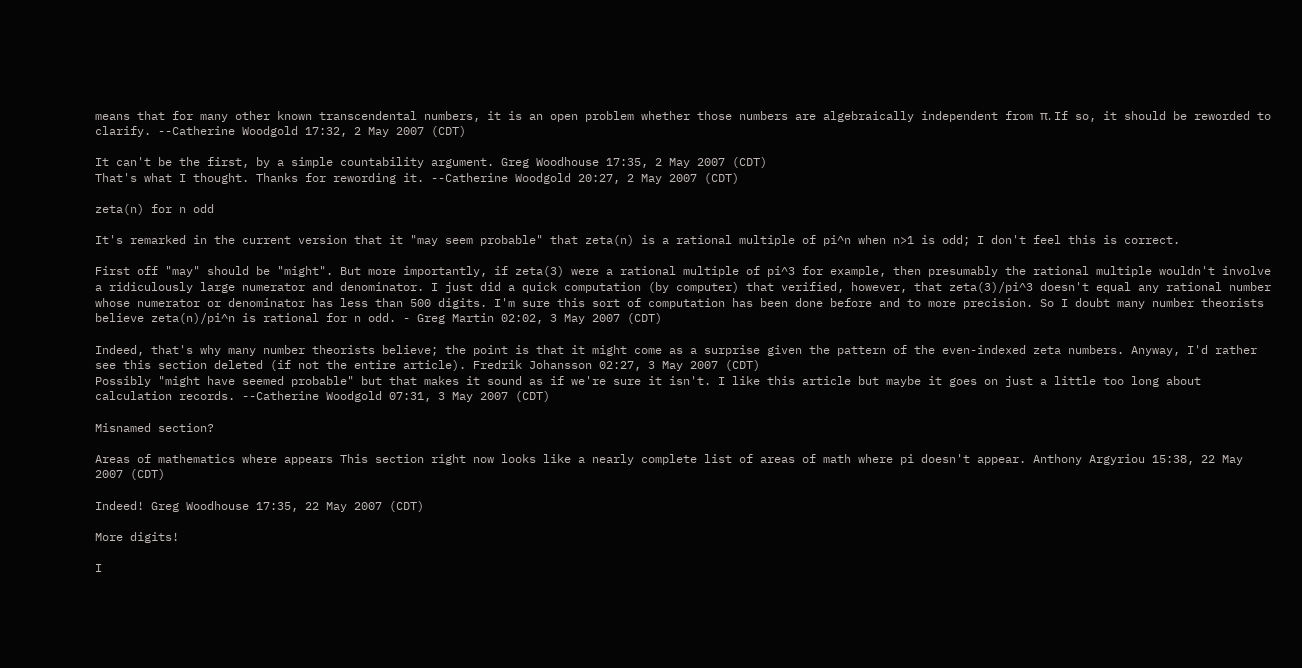means that for many other known transcendental numbers, it is an open problem whether those numbers are algebraically independent from π. If so, it should be reworded to clarify. --Catherine Woodgold 17:32, 2 May 2007 (CDT)

It can't be the first, by a simple countability argument. Greg Woodhouse 17:35, 2 May 2007 (CDT)
That's what I thought. Thanks for rewording it. --Catherine Woodgold 20:27, 2 May 2007 (CDT)

zeta(n) for n odd

It's remarked in the current version that it "may seem probable" that zeta(n) is a rational multiple of pi^n when n>1 is odd; I don't feel this is correct.

First off "may" should be "might". But more importantly, if zeta(3) were a rational multiple of pi^3 for example, then presumably the rational multiple wouldn't involve a ridiculously large numerator and denominator. I just did a quick computation (by computer) that verified, however, that zeta(3)/pi^3 doesn't equal any rational number whose numerator or denominator has less than 500 digits. I'm sure this sort of computation has been done before and to more precision. So I doubt many number theorists believe zeta(n)/pi^n is rational for n odd. - Greg Martin 02:02, 3 May 2007 (CDT)

Indeed, that's why many number theorists believe; the point is that it might come as a surprise given the pattern of the even-indexed zeta numbers. Anyway, I'd rather see this section deleted (if not the entire article). Fredrik Johansson 02:27, 3 May 2007 (CDT)
Possibly "might have seemed probable" but that makes it sound as if we're sure it isn't. I like this article but maybe it goes on just a little too long about calculation records. --Catherine Woodgold 07:31, 3 May 2007 (CDT)

Misnamed section?

Areas of mathematics where appears This section right now looks like a nearly complete list of areas of math where pi doesn't appear. Anthony Argyriou 15:38, 22 May 2007 (CDT)

Indeed! Greg Woodhouse 17:35, 22 May 2007 (CDT)

More digits!

I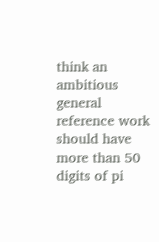think an ambitious general reference work should have more than 50 digits of pi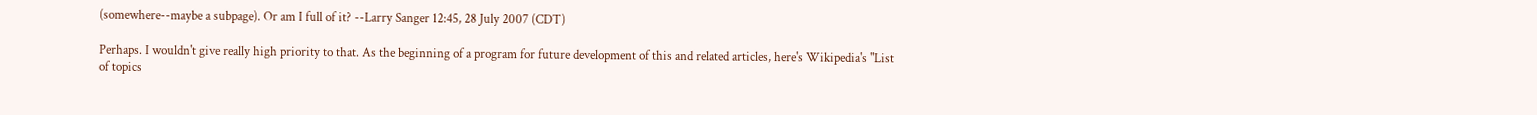(somewhere--maybe a subpage). Or am I full of it? --Larry Sanger 12:45, 28 July 2007 (CDT)

Perhaps. I wouldn't give really high priority to that. As the beginning of a program for future development of this and related articles, here's Wikipedia's "List of topics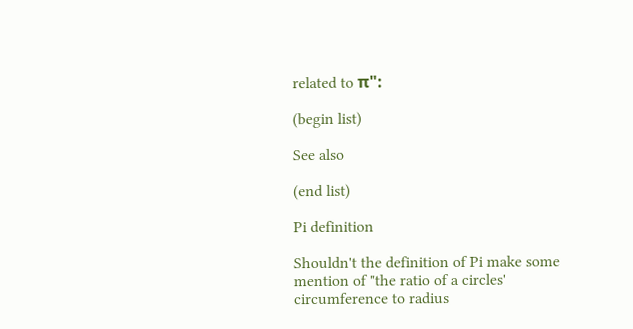related to π":

(begin list)

See also

(end list)

Pi definition

Shouldn't the definition of Pi make some mention of "the ratio of a circles' circumference to radius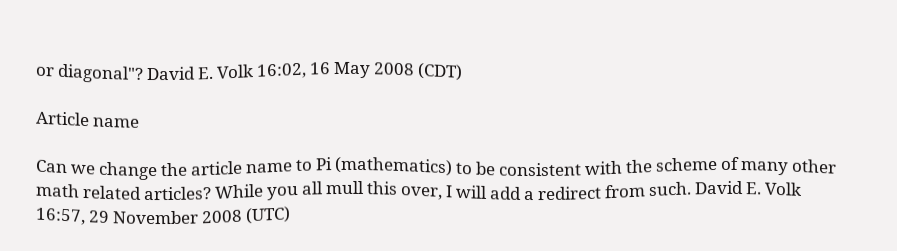or diagonal"? David E. Volk 16:02, 16 May 2008 (CDT)

Article name

Can we change the article name to Pi (mathematics) to be consistent with the scheme of many other math related articles? While you all mull this over, I will add a redirect from such. David E. Volk 16:57, 29 November 2008 (UTC)